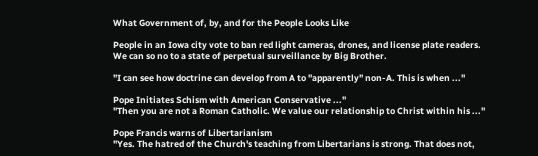What Government of, by, and for the People Looks Like

People in an Iowa city vote to ban red light cameras, drones, and license plate readers. We can so no to a state of perpetual surveillance by Big Brother.

"I can see how doctrine can develop from A to "apparently" non-A. This is when ..."

Pope Initiates Schism with American Conservative ..."
"Then you are not a Roman Catholic. We value our relationship to Christ within his ..."

Pope Francis warns of Libertarianism
"Yes. The hatred of the Church's teaching from Libertarians is strong. That does not,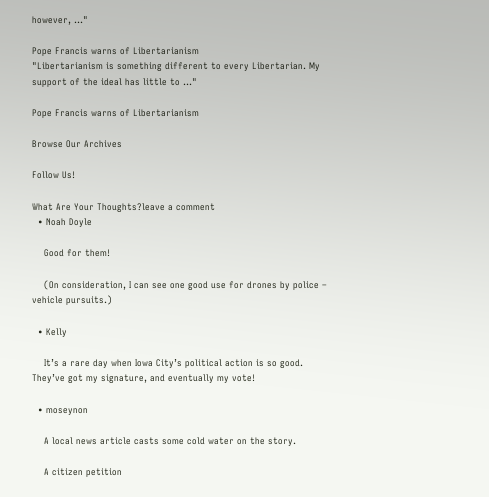however, ..."

Pope Francis warns of Libertarianism
"Libertarianism is something different to every Libertarian. My support of the ideal has little to ..."

Pope Francis warns of Libertarianism

Browse Our Archives

Follow Us!

What Are Your Thoughts?leave a comment
  • Noah Doyle

    Good for them!

    (On consideration, I can see one good use for drones by police – vehicle pursuits.)

  • Kelly

    It’s a rare day when Iowa City’s political action is so good. They’ve got my signature, and eventually my vote!

  • moseynon

    A local news article casts some cold water on the story.

    A citizen petition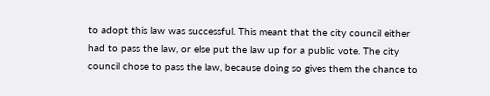to adopt this law was successful. This meant that the city council either had to pass the law, or else put the law up for a public vote. The city council chose to pass the law, because doing so gives them the chance to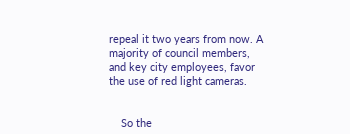repeal it two years from now. A majority of council members, and key city employees, favor the use of red light cameras.


    So the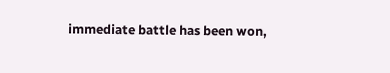immediate battle has been won,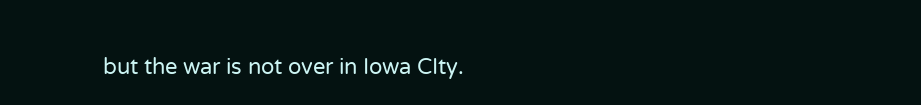but the war is not over in Iowa CIty.